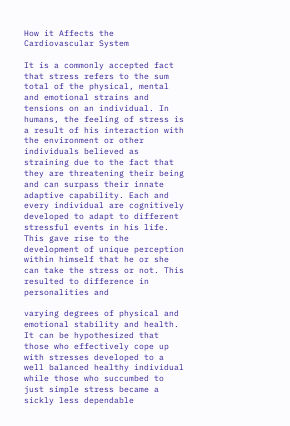How it Affects the Cardiovascular System

It is a commonly accepted fact that stress refers to the sum total of the physical, mental and emotional strains and tensions on an individual. In humans, the feeling of stress is a result of his interaction with the environment or other individuals believed as straining due to the fact that they are threatening their being and can surpass their innate adaptive capability. Each and every individual are cognitively developed to adapt to different stressful events in his life. This gave rise to the development of unique perception within himself that he or she can take the stress or not. This resulted to difference in personalities and

varying degrees of physical and emotional stability and health. It can be hypothesized that those who effectively cope up with stresses developed to a well balanced healthy individual while those who succumbed to just simple stress became a sickly less dependable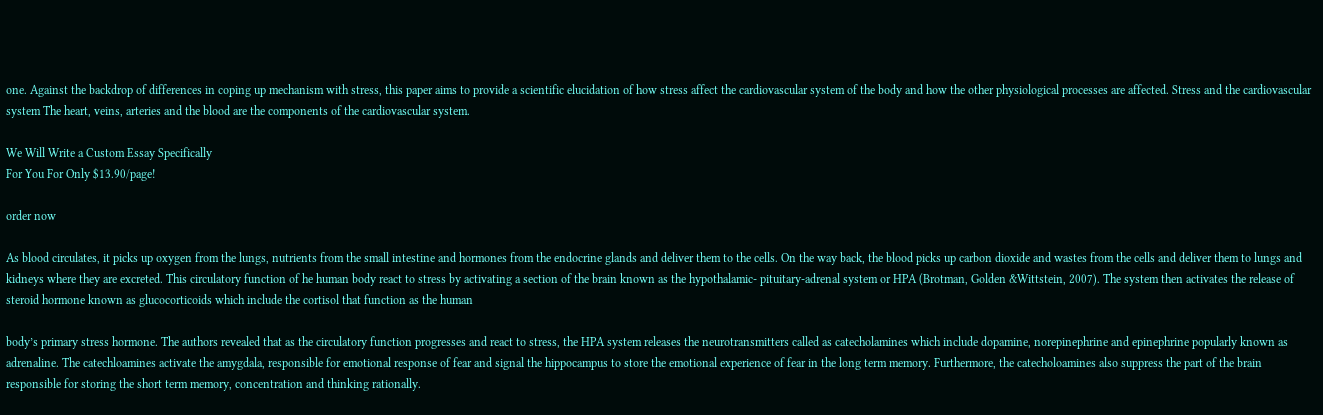one. Against the backdrop of differences in coping up mechanism with stress, this paper aims to provide a scientific elucidation of how stress affect the cardiovascular system of the body and how the other physiological processes are affected. Stress and the cardiovascular system The heart, veins, arteries and the blood are the components of the cardiovascular system.

We Will Write a Custom Essay Specifically
For You For Only $13.90/page!

order now

As blood circulates, it picks up oxygen from the lungs, nutrients from the small intestine and hormones from the endocrine glands and deliver them to the cells. On the way back, the blood picks up carbon dioxide and wastes from the cells and deliver them to lungs and kidneys where they are excreted. This circulatory function of he human body react to stress by activating a section of the brain known as the hypothalamic- pituitary-adrenal system or HPA (Brotman, Golden &Wittstein, 2007). The system then activates the release of steroid hormone known as glucocorticoids which include the cortisol that function as the human

body’s primary stress hormone. The authors revealed that as the circulatory function progresses and react to stress, the HPA system releases the neurotransmitters called as catecholamines which include dopamine, norepinephrine and epinephrine popularly known as adrenaline. The catechloamines activate the amygdala, responsible for emotional response of fear and signal the hippocampus to store the emotional experience of fear in the long term memory. Furthermore, the catecholoamines also suppress the part of the brain responsible for storing the short term memory, concentration and thinking rationally.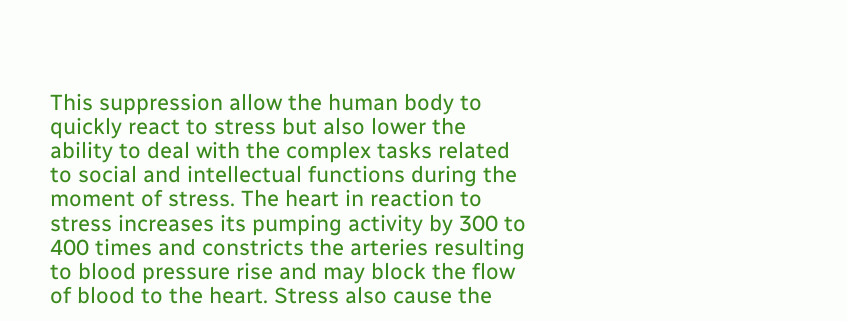This suppression allow the human body to quickly react to stress but also lower the ability to deal with the complex tasks related to social and intellectual functions during the moment of stress. The heart in reaction to stress increases its pumping activity by 300 to 400 times and constricts the arteries resulting to blood pressure rise and may block the flow of blood to the heart. Stress also cause the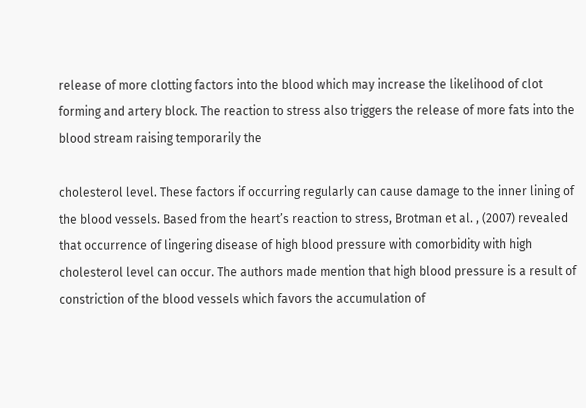release of more clotting factors into the blood which may increase the likelihood of clot forming and artery block. The reaction to stress also triggers the release of more fats into the blood stream raising temporarily the

cholesterol level. These factors if occurring regularly can cause damage to the inner lining of the blood vessels. Based from the heart’s reaction to stress, Brotman et al. , (2007) revealed that occurrence of lingering disease of high blood pressure with comorbidity with high cholesterol level can occur. The authors made mention that high blood pressure is a result of constriction of the blood vessels which favors the accumulation of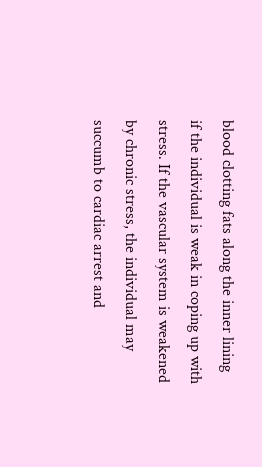blood clotting fats along the inner lining if the individual is weak in coping up with stress. If the vascular system is weakened by chronic stress, the individual may succumb to cardiac arrest and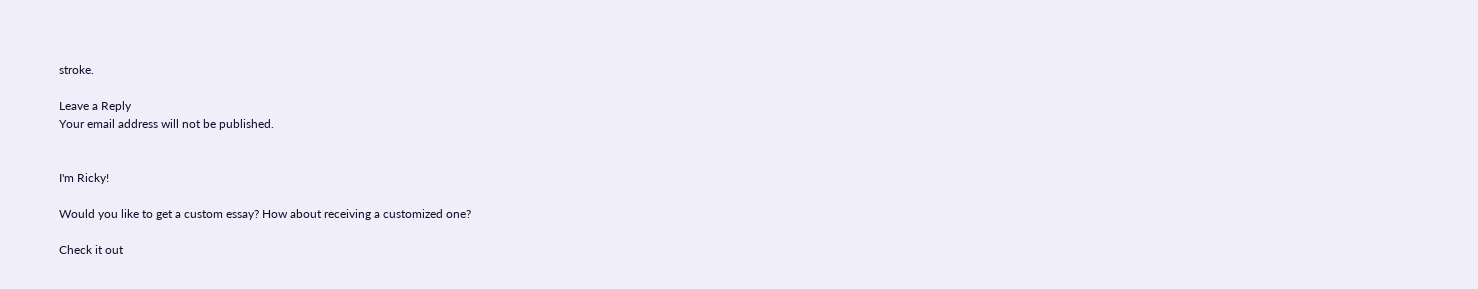stroke.

Leave a Reply
Your email address will not be published.


I'm Ricky!

Would you like to get a custom essay? How about receiving a customized one?

Check it out